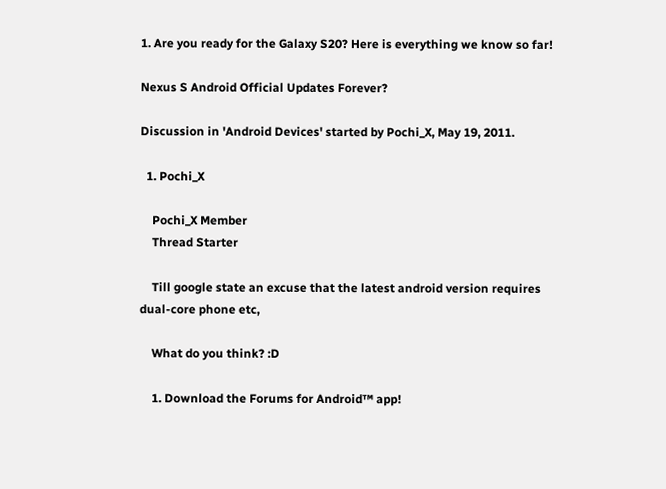1. Are you ready for the Galaxy S20? Here is everything we know so far!

Nexus S Android Official Updates Forever?

Discussion in 'Android Devices' started by Pochi_X, May 19, 2011.

  1. Pochi_X

    Pochi_X Member
    Thread Starter

    Till google state an excuse that the latest android version requires dual-core phone etc,

    What do you think? :D

    1. Download the Forums for Android™ app!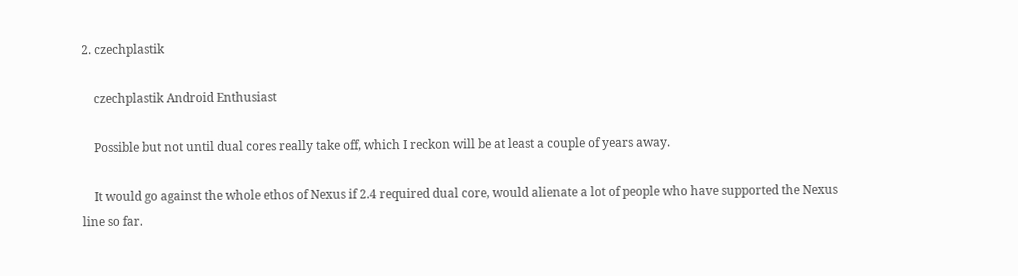2. czechplastik

    czechplastik Android Enthusiast

    Possible but not until dual cores really take off, which I reckon will be at least a couple of years away.

    It would go against the whole ethos of Nexus if 2.4 required dual core, would alienate a lot of people who have supported the Nexus line so far.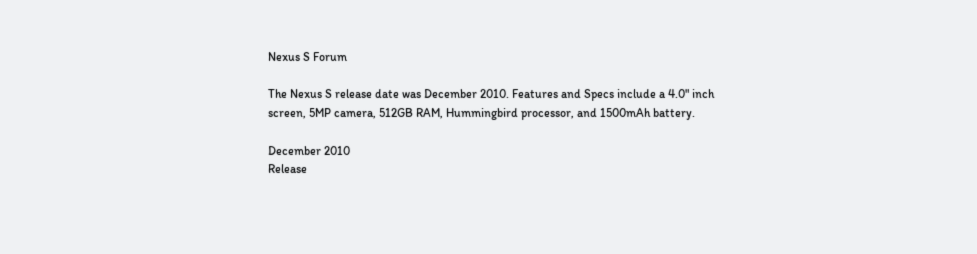Nexus S Forum

The Nexus S release date was December 2010. Features and Specs include a 4.0" inch screen, 5MP camera, 512GB RAM, Hummingbird processor, and 1500mAh battery.

December 2010
Release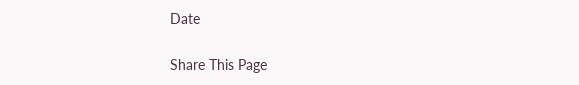Date

Share This Page